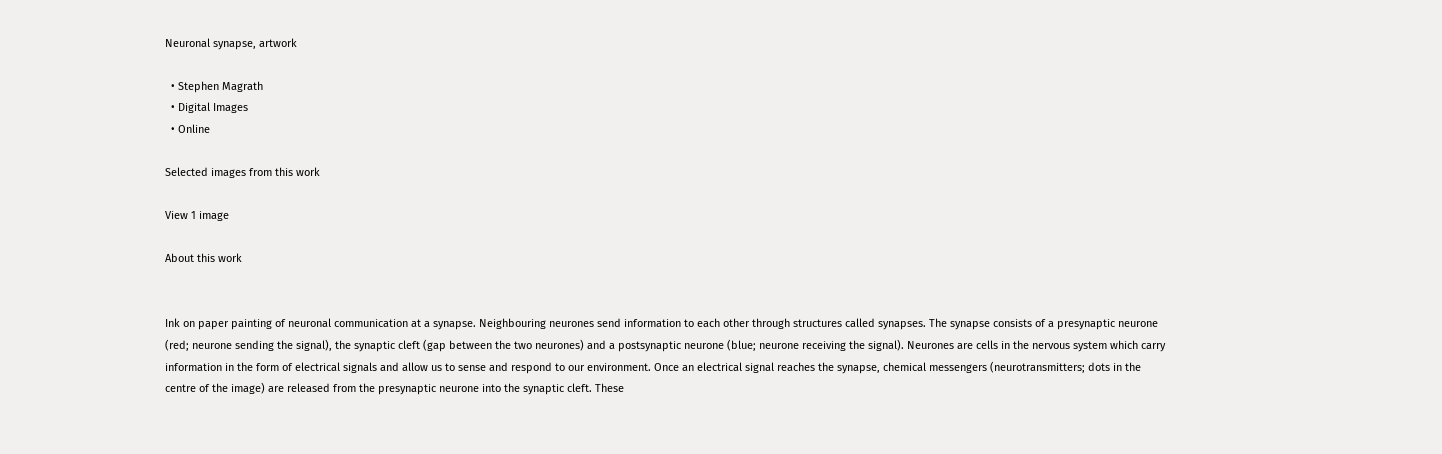Neuronal synapse, artwork

  • Stephen Magrath
  • Digital Images
  • Online

Selected images from this work

View 1 image

About this work


Ink on paper painting of neuronal communication at a synapse. Neighbouring neurones send information to each other through structures called synapses. The synapse consists of a presynaptic neurone (red; neurone sending the signal), the synaptic cleft (gap between the two neurones) and a postsynaptic neurone (blue; neurone receiving the signal). Neurones are cells in the nervous system which carry information in the form of electrical signals and allow us to sense and respond to our environment. Once an electrical signal reaches the synapse, chemical messengers (neurotransmitters; dots in the centre of the image) are released from the presynaptic neurone into the synaptic cleft. These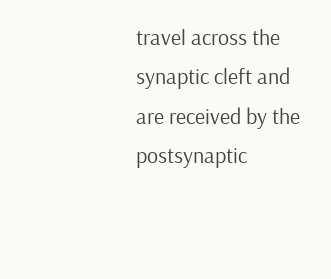travel across the synaptic cleft and are received by the postsynaptic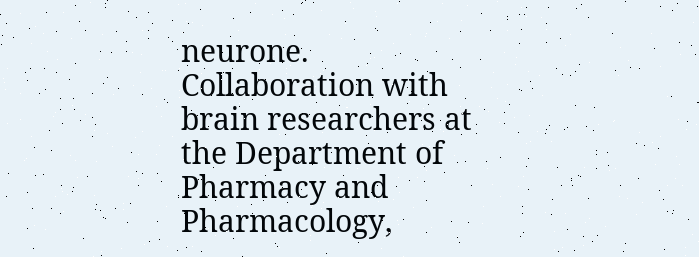neurone. Collaboration with brain researchers at the Department of Pharmacy and Pharmacology,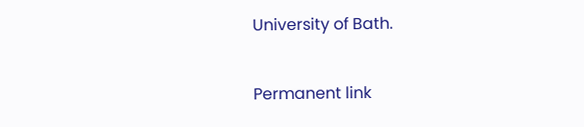University of Bath.


Permanent link